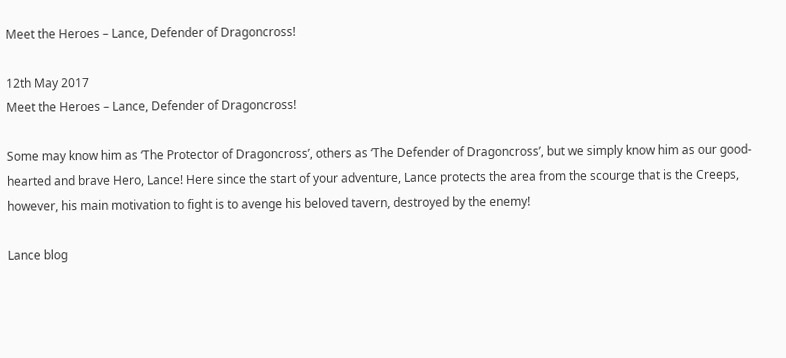Meet the Heroes – Lance, Defender of Dragoncross!

12th May 2017
Meet the Heroes – Lance, Defender of Dragoncross!

Some may know him as ‘The Protector of Dragoncross’, others as ‘The Defender of Dragoncross’, but we simply know him as our good-hearted and brave Hero, Lance! Here since the start of your adventure, Lance protects the area from the scourge that is the Creeps, however, his main motivation to fight is to avenge his beloved tavern, destroyed by the enemy!

Lance blog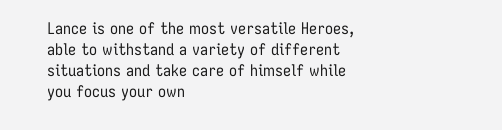Lance is one of the most versatile Heroes, able to withstand a variety of different situations and take care of himself while you focus your own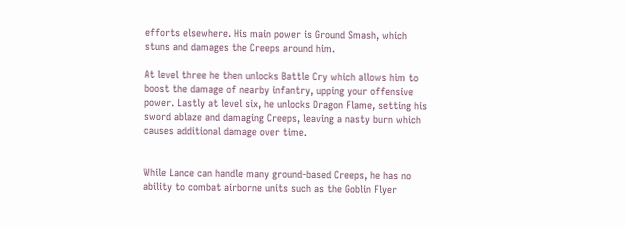efforts elsewhere. His main power is Ground Smash, which stuns and damages the Creeps around him.

At level three he then unlocks Battle Cry which allows him to boost the damage of nearby infantry, upping your offensive power. Lastly at level six, he unlocks Dragon Flame, setting his sword ablaze and damaging Creeps, leaving a nasty burn which causes additional damage over time.


While Lance can handle many ground-based Creeps, he has no ability to combat airborne units such as the Goblin Flyer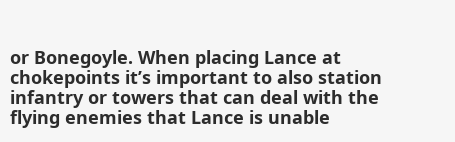or Bonegoyle. When placing Lance at chokepoints it’s important to also station infantry or towers that can deal with the flying enemies that Lance is unable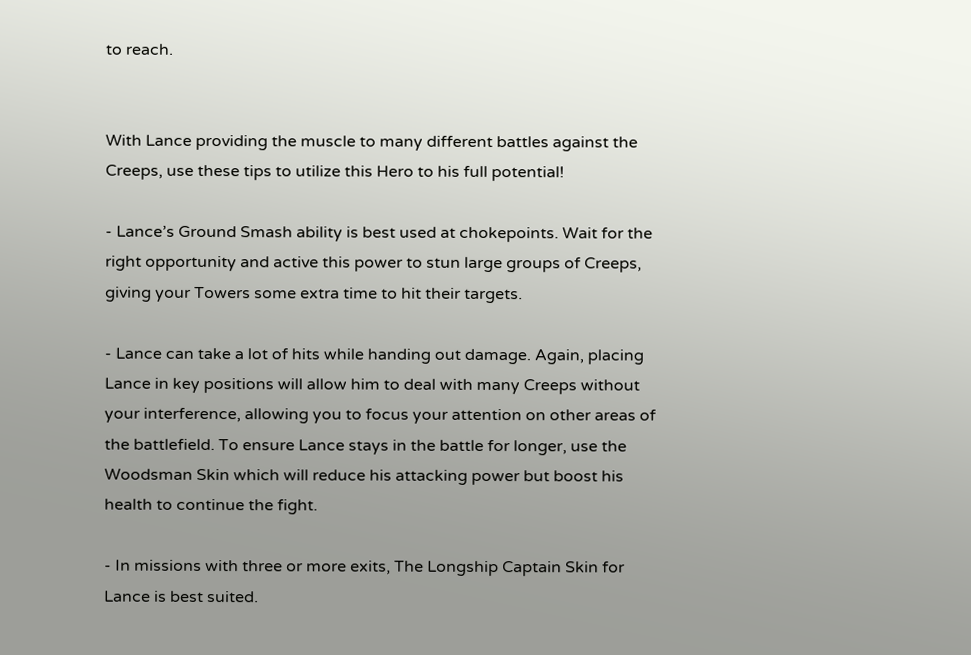to reach.


With Lance providing the muscle to many different battles against the Creeps, use these tips to utilize this Hero to his full potential!

- Lance’s Ground Smash ability is best used at chokepoints. Wait for the right opportunity and active this power to stun large groups of Creeps, giving your Towers some extra time to hit their targets.

- Lance can take a lot of hits while handing out damage. Again, placing Lance in key positions will allow him to deal with many Creeps without your interference, allowing you to focus your attention on other areas of the battlefield. To ensure Lance stays in the battle for longer, use the Woodsman Skin which will reduce his attacking power but boost his health to continue the fight.

- In missions with three or more exits, The Longship Captain Skin for Lance is best suited.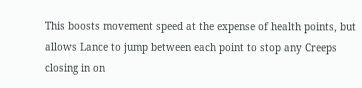This boosts movement speed at the expense of health points, but allows Lance to jump between each point to stop any Creeps closing in on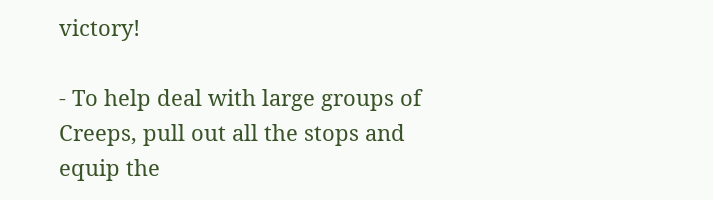victory!

- To help deal with large groups of Creeps, pull out all the stops and equip the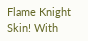Flame Knight Skin! With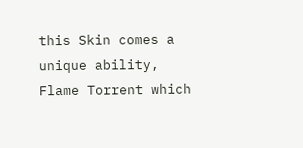this Skin comes a unique ability, Flame Torrent which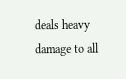deals heavy damage to all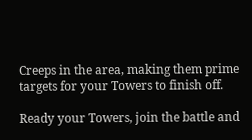Creeps in the area, making them prime targets for your Towers to finish off.

Ready your Towers, join the battle and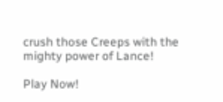crush those Creeps with the mighty power of Lance!

Play Now!